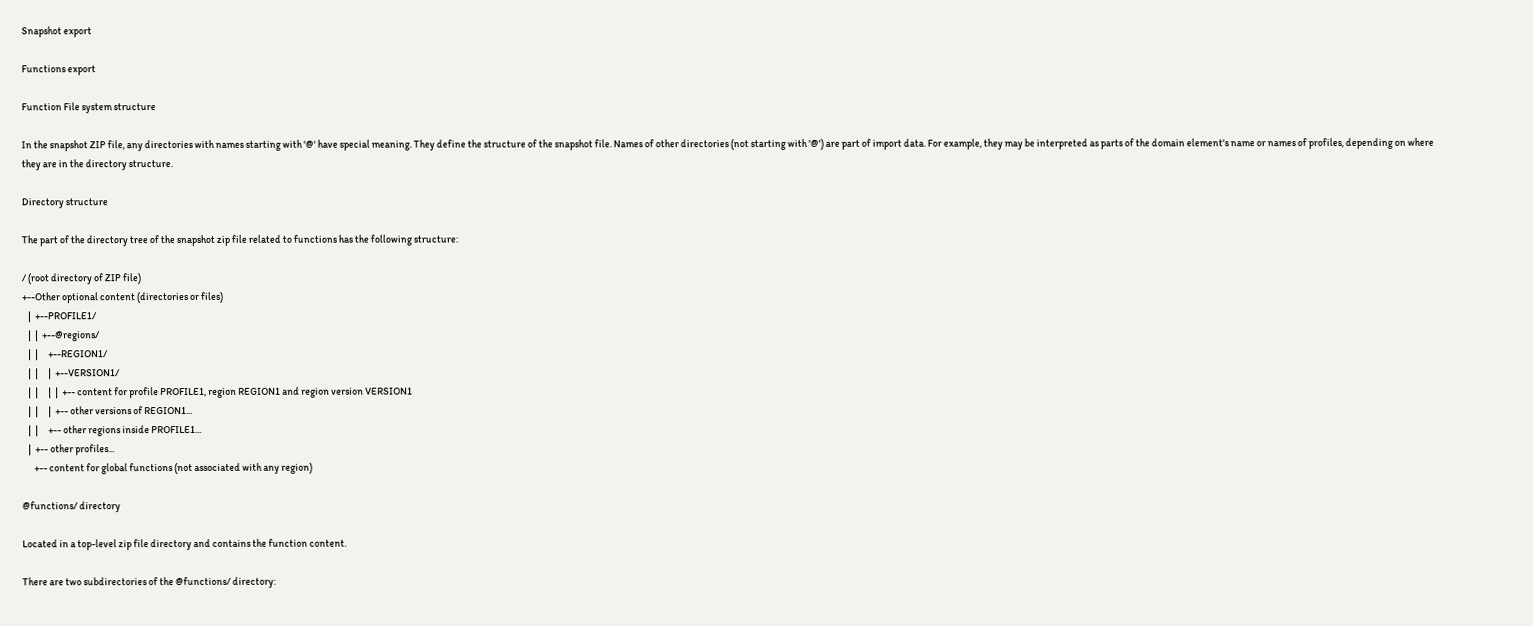Snapshot export

Functions export

Function File system structure

In the snapshot ZIP file, any directories with names starting with '@' have special meaning. They define the structure of the snapshot file. Names of other directories (not starting with '@') are part of import data. For example, they may be interpreted as parts of the domain element's name or names of profiles, depending on where they are in the directory structure.

Directory structure

The part of the directory tree of the snapshot zip file related to functions has the following structure:

/ (root directory of ZIP file)
+--Other optional content (directories or files)
   |  +--PROFILE1/
   |  |  +--@regions/
   |  |     +--REGION1/
   |  |     |  +--VERSION1/
   |  |     |  |  +-- content for profile PROFILE1, region REGION1 and region version VERSION1
   |  |     |  +-- other versions of REGION1...
   |  |     +-- other regions inside PROFILE1...
   |  +-- other profiles...
      +-- content for global functions (not associated with any region)

@functions/ directory

Located in a top-level zip file directory and contains the function content.

There are two subdirectories of the @functions/ directory: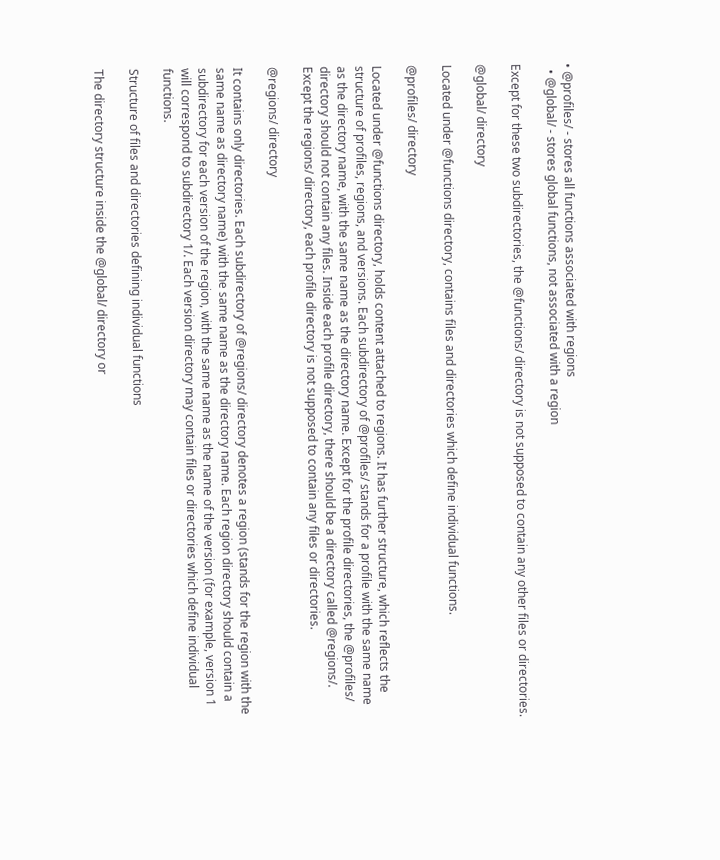• @profiles/ - stores all functions associated with regions
  • @global/ - stores global functions, not associated with a region

Except for these two subdirectories, the @functions/ directory is not supposed to contain any other files or directories.

@global/ directory

Located under @functions directory, contains files and directories which define individual functions.

@profiles/ directory

Located under @functions directory, holds content attached to regions. It has further structure, which reflects the structure of profiles, regions, and versions. Each subdirectory of @profiles/ stands for a profile with the same name as the directory name, with the same name as the directory name. Except for the profile directories, the @profiles/ directory should not contain any files. Inside each profile directory, there should be a directory called @regions/. Except the regions/ directory, each profile directory is not supposed to contain any files or directories.

@regions/ directory

It contains only directories. Each subdirectory of @regions/ directory denotes a region (stands for the region with the same name as directory name) with the same name as the directory name. Each region directory should contain a subdirectory for each version of the region, with the same name as the name of the version (for example, version 1 will correspond to subdirectory 1/. Each version directory may contain files or directories which define individual functions.

Structure of files and directories defining individual functions

The directory structure inside the @global/ directory or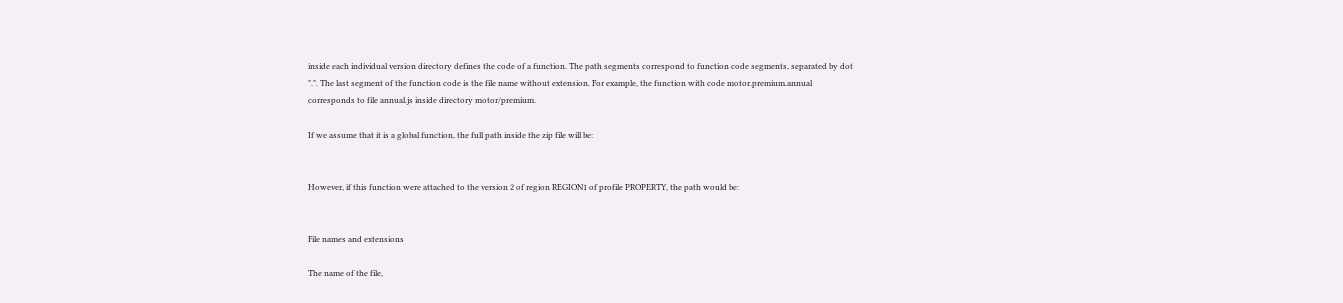inside each individual version directory defines the code of a function. The path segments correspond to function code segments, separated by dot ".". The last segment of the function code is the file name without extension. For example, the function with code motor.premium.annual corresponds to file annual.js inside directory motor/premium.

If we assume that it is a global function, the full path inside the zip file will be:


However, if this function were attached to the version 2 of region REGION1 of profile PROPERTY, the path would be:


File names and extensions

The name of the file,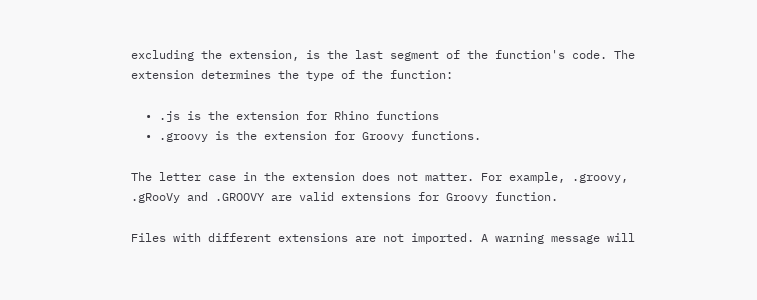excluding the extension, is the last segment of the function's code. The extension determines the type of the function:

  • .js is the extension for Rhino functions
  • .groovy is the extension for Groovy functions.

The letter case in the extension does not matter. For example, .groovy, .gRooVy and .GROOVY are valid extensions for Groovy function.

Files with different extensions are not imported. A warning message will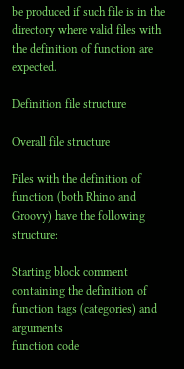be produced if such file is in the directory where valid files with the definition of function are expected.

Definition file structure

Overall file structure

Files with the definition of function (both Rhino and Groovy) have the following structure:

Starting block comment containing the definition of function tags (categories) and arguments
function code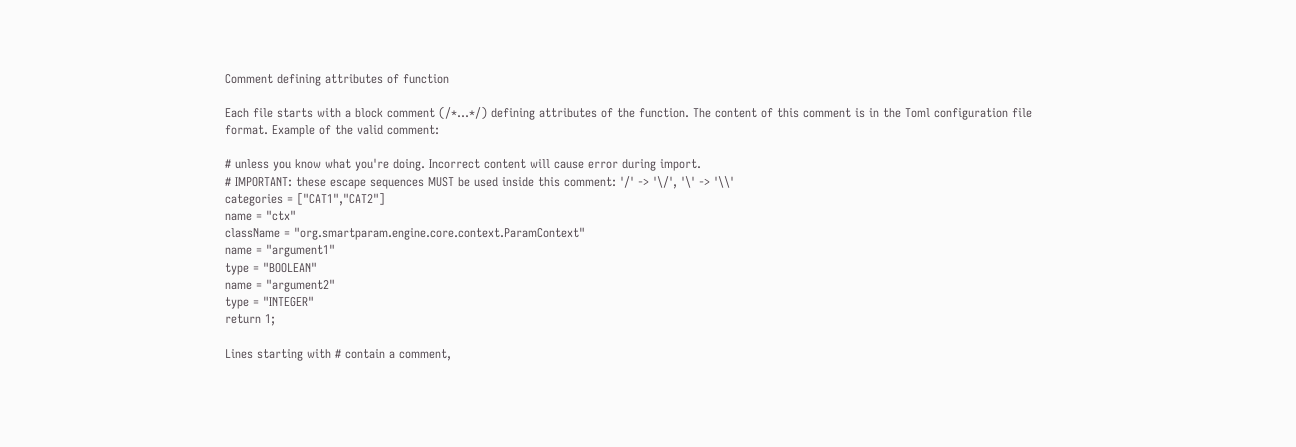Comment defining attributes of function

Each file starts with a block comment (/*...*/) defining attributes of the function. The content of this comment is in the Toml configuration file format. Example of the valid comment:

# unless you know what you're doing. Incorrect content will cause error during import.
# IMPORTANT: these escape sequences MUST be used inside this comment: '/' -> '\/', '\' -> '\\'
categories = ["CAT1","CAT2"]
name = "ctx"
className = "org.smartparam.engine.core.context.ParamContext"
name = "argument1"
type = "BOOLEAN"
name = "argument2"
type = "INTEGER"
return 1;

Lines starting with # contain a comment,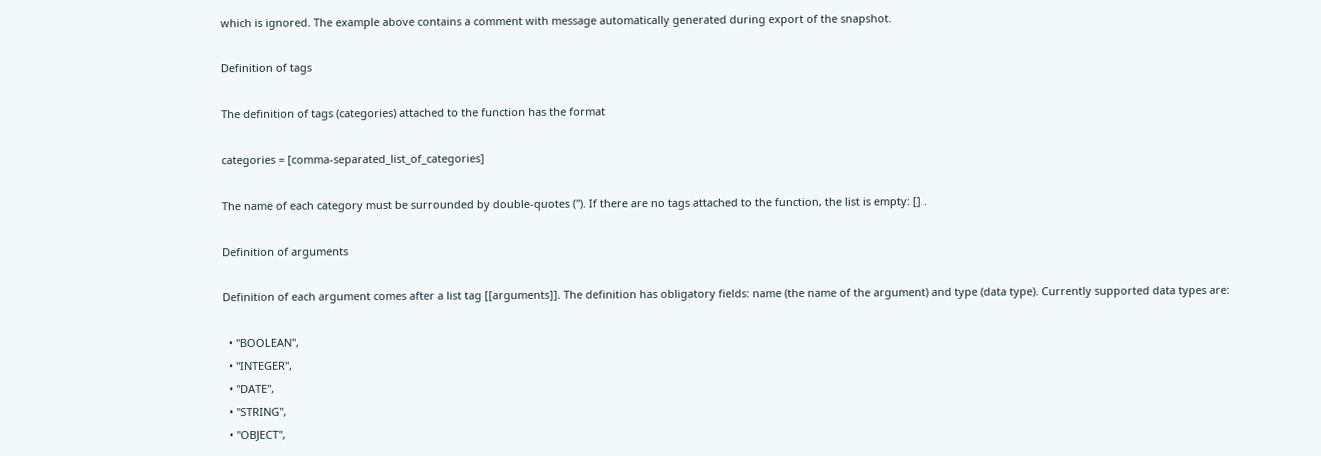which is ignored. The example above contains a comment with message automatically generated during export of the snapshot.

Definition of tags

The definition of tags (categories) attached to the function has the format

categories = [comma-separated_list_of_categories]

The name of each category must be surrounded by double-quotes ("). If there are no tags attached to the function, the list is empty: [] .

Definition of arguments

Definition of each argument comes after a list tag [[arguments]]. The definition has obligatory fields: name (the name of the argument) and type (data type). Currently supported data types are:

  • "BOOLEAN",
  • "INTEGER",
  • "DATE",
  • "STRING",
  • "OBJECT",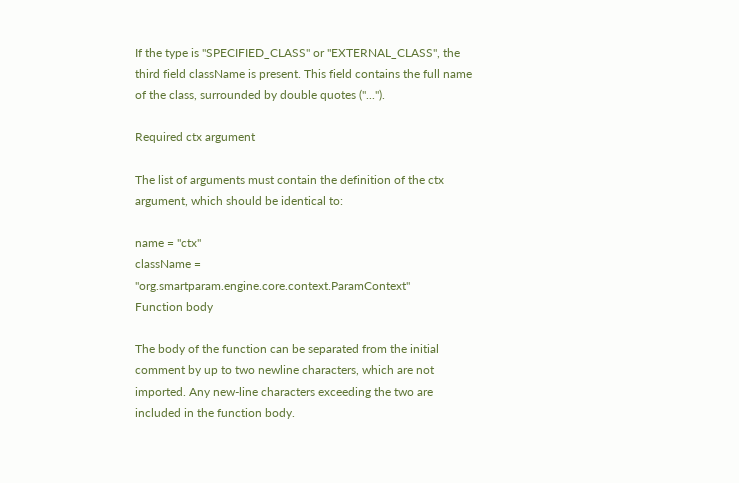If the type is "SPECIFIED_CLASS" or "EXTERNAL_CLASS", the third field className is present. This field contains the full name of the class, surrounded by double quotes ("...").

Required ctx argument

The list of arguments must contain the definition of the ctx argument, which should be identical to:

name = "ctx"
className = "org.smartparam.engine.core.context.ParamContext"
Function body

The body of the function can be separated from the initial comment by up to two newline characters, which are not imported. Any new-line characters exceeding the two are included in the function body.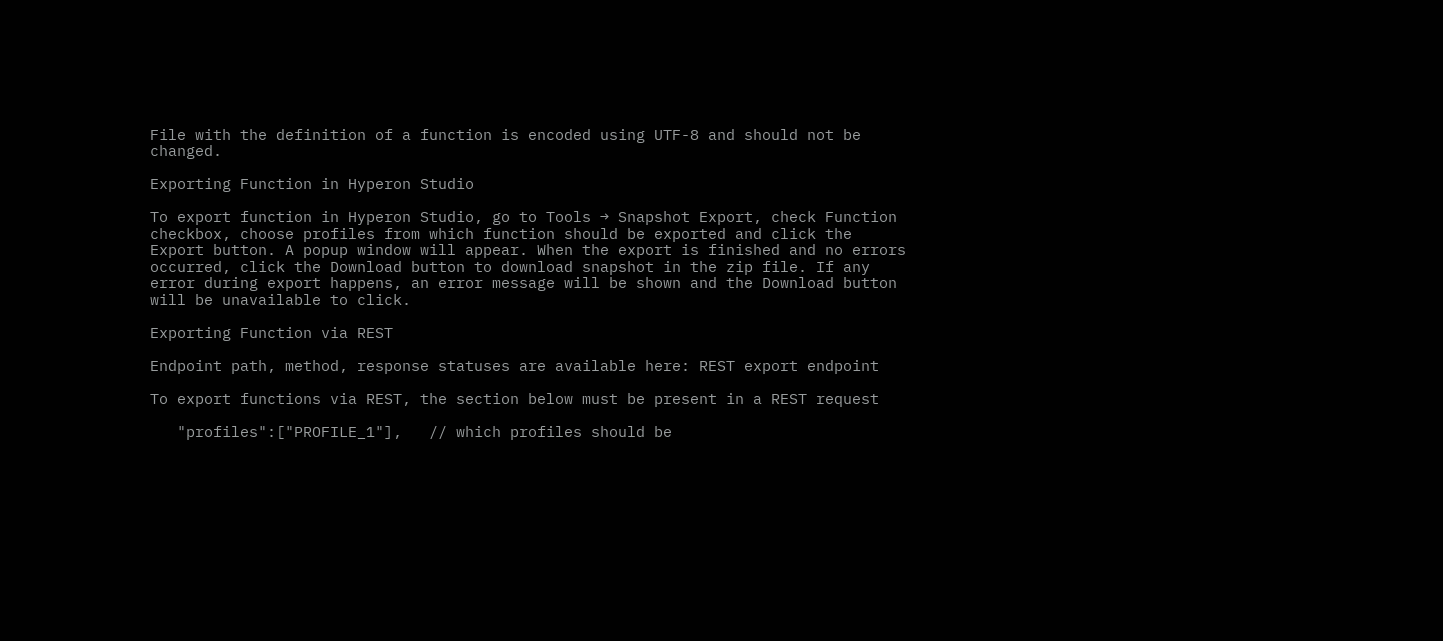File with the definition of a function is encoded using UTF-8 and should not be changed.

Exporting Function in Hyperon Studio

To export function in Hyperon Studio, go to Tools → Snapshot Export, check Function checkbox, choose profiles from which function should be exported and click the Export button. A popup window will appear. When the export is finished and no errors occurred, click the Download button to download snapshot in the zip file. If any error during export happens, an error message will be shown and the Download button will be unavailable to click.

Exporting Function via REST

Endpoint path, method, response statuses are available here: REST export endpoint

To export functions via REST, the section below must be present in a REST request

   "profiles":["PROFILE_1"],   // which profiles should be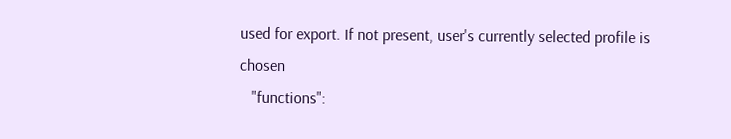used for export. If not present, user's currently selected profile is chosen
   "functions":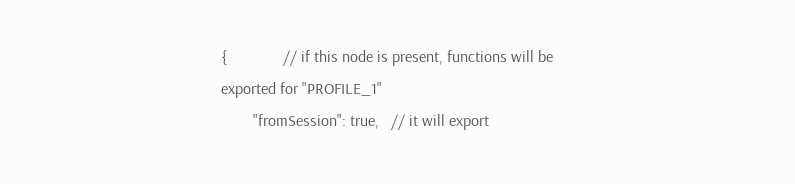{              // if this node is present, functions will be exported for "PROFILE_1"
        "fromSession": true,   // it will export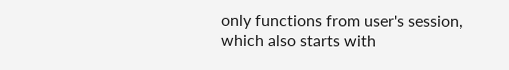only functions from user's session, which also starts with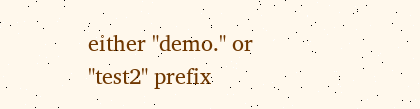either "demo." or "test2" prefix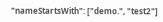"nameStartsWith": ["demo.", "test2"]